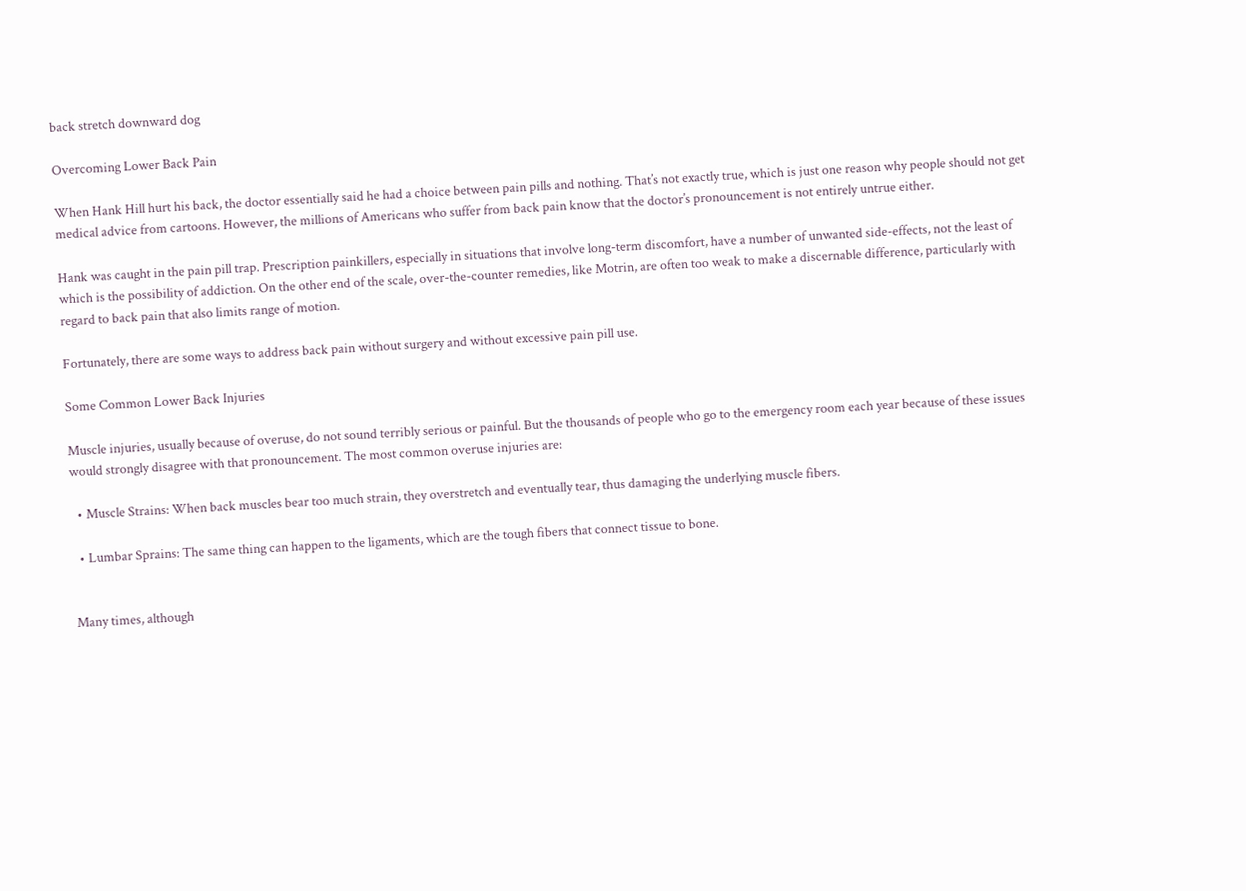back stretch downward dog

Overcoming Lower Back Pain

When Hank Hill hurt his back, the doctor essentially said he had a choice between pain pills and nothing. That’s not exactly true, which is just one reason why people should not get medical advice from cartoons. However, the millions of Americans who suffer from back pain know that the doctor’s pronouncement is not entirely untrue either.

Hank was caught in the pain pill trap. Prescription painkillers, especially in situations that involve long-term discomfort, have a number of unwanted side-effects, not the least of which is the possibility of addiction. On the other end of the scale, over-the-counter remedies, like Motrin, are often too weak to make a discernable difference, particularly with regard to back pain that also limits range of motion.

Fortunately, there are some ways to address back pain without surgery and without excessive pain pill use.

Some Common Lower Back Injuries

Muscle injuries, usually because of overuse, do not sound terribly serious or painful. But the thousands of people who go to the emergency room each year because of these issues would strongly disagree with that pronouncement. The most common overuse injuries are:

  • Muscle Strains: When back muscles bear too much strain, they overstretch and eventually tear, thus damaging the underlying muscle fibers.

  • Lumbar Sprains: The same thing can happen to the ligaments, which are the tough fibers that connect tissue to bone.


Many times, although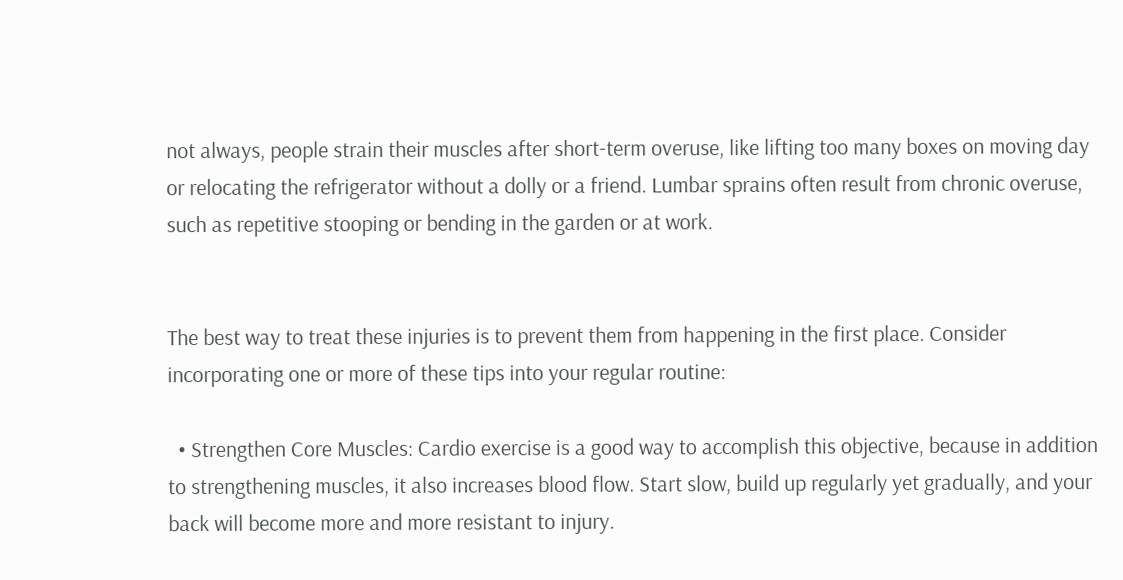not always, people strain their muscles after short-term overuse, like lifting too many boxes on moving day or relocating the refrigerator without a dolly or a friend. Lumbar sprains often result from chronic overuse, such as repetitive stooping or bending in the garden or at work.


The best way to treat these injuries is to prevent them from happening in the first place. Consider incorporating one or more of these tips into your regular routine:

  • Strengthen Core Muscles: Cardio exercise is a good way to accomplish this objective, because in addition to strengthening muscles, it also increases blood flow. Start slow, build up regularly yet gradually, and your back will become more and more resistant to injury.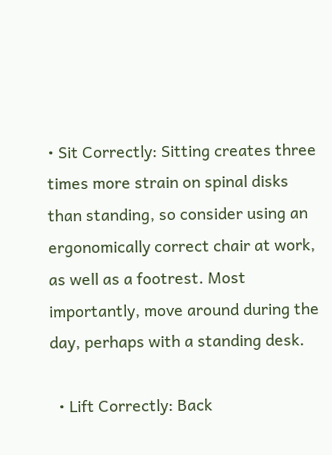• Sit Correctly: Sitting creates three times more strain on spinal disks than standing, so consider using an ergonomically correct chair at work, as well as a footrest. Most importantly, move around during the day, perhaps with a standing desk.

  • Lift Correctly: Back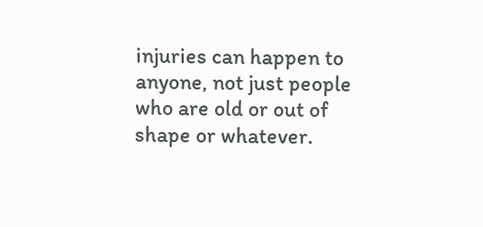injuries can happen to anyone, not just people who are old or out of shape or whatever.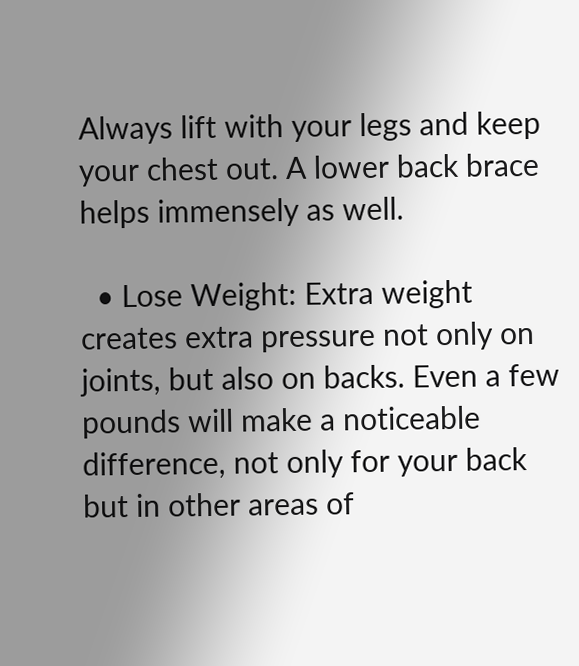Always lift with your legs and keep your chest out. A lower back brace helps immensely as well.

  • Lose Weight: Extra weight creates extra pressure not only on joints, but also on backs. Even a few pounds will make a noticeable difference, not only for your back but in other areas of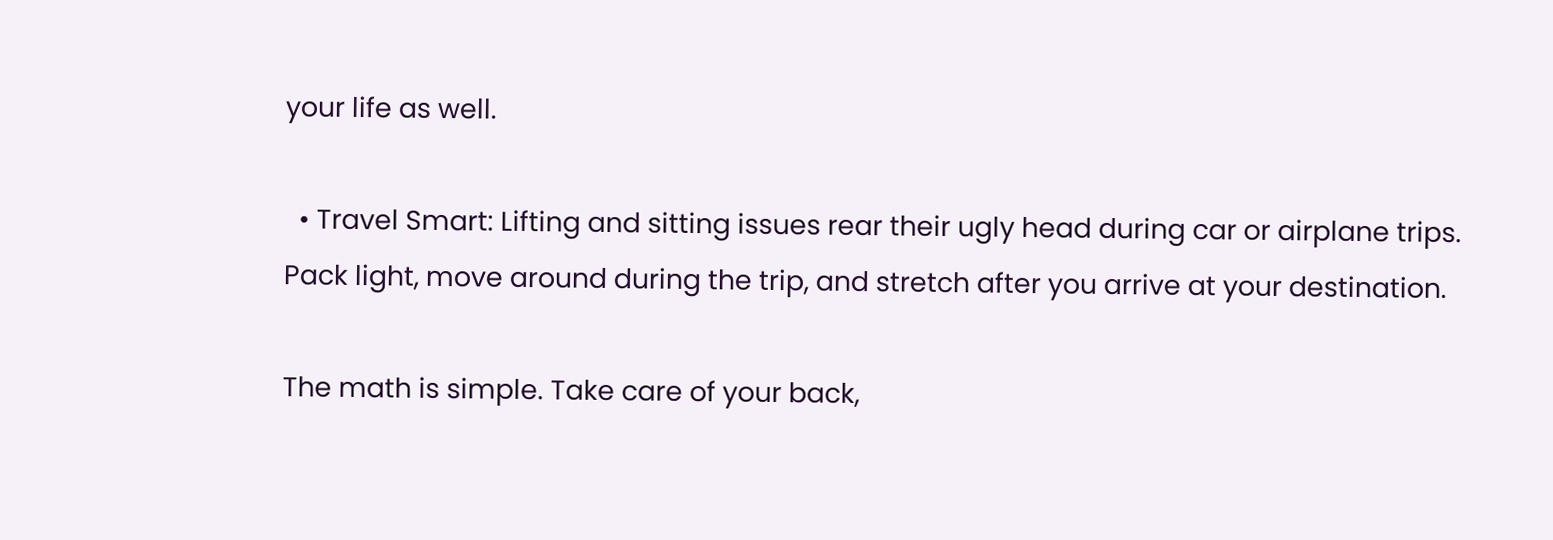your life as well.

  • Travel Smart: Lifting and sitting issues rear their ugly head during car or airplane trips. Pack light, move around during the trip, and stretch after you arrive at your destination.

The math is simple. Take care of your back,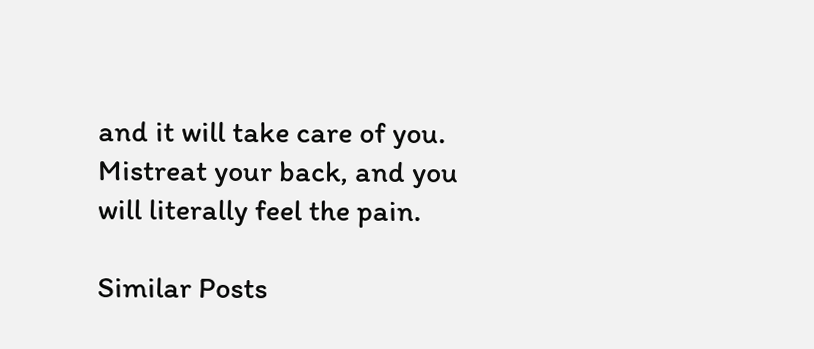and it will take care of you. Mistreat your back, and you will literally feel the pain.

Similar Posts